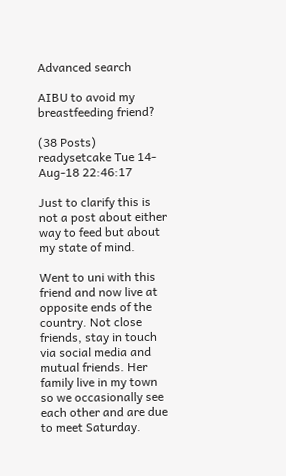Advanced search

AIBU to avoid my breastfeeding friend?

(38 Posts)
readysetcake Tue 14-Aug-18 22:46:17

Just to clarify this is not a post about either way to feed but about my state of mind.

Went to uni with this friend and now live at opposite ends of the country. Not close friends, stay in touch via social media and mutual friends. Her family live in my town so we occasionally see each other and are due to meet Saturday.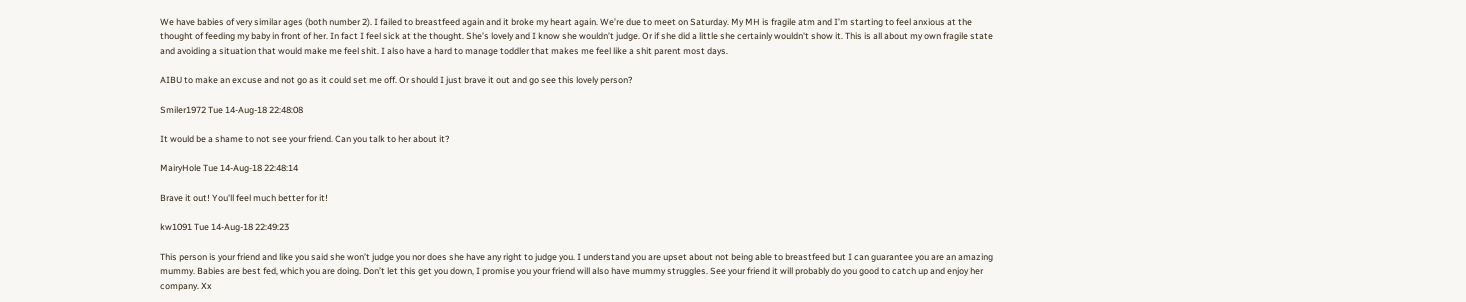We have babies of very similar ages (both number 2). I failed to breastfeed again and it broke my heart again. We’re due to meet on Saturday. My MH is fragile atm and I’m starting to feel anxious at the thought of feeding my baby in front of her. In fact I feel sick at the thought. She’s lovely and I know she wouldn’t judge. Or if she did a little she certainly wouldn't show it. This is all about my own fragile state and avoiding a situation that would make me feel shit. I also have a hard to manage toddler that makes me feel like a shit parent most days.

AIBU to make an excuse and not go as it could set me off. Or should I just brave it out and go see this lovely person?

Smiler1972 Tue 14-Aug-18 22:48:08

It would be a shame to not see your friend. Can you talk to her about it?

MairyHole Tue 14-Aug-18 22:48:14

Brave it out! You'll feel much better for it!

kw1091 Tue 14-Aug-18 22:49:23

This person is your friend and like you said she won’t judge you nor does she have any right to judge you. I understand you are upset about not being able to breastfeed but I can guarantee you are an amazing mummy. Babies are best fed, which you are doing. Don’t let this get you down, I promise you your friend will also have mummy struggles. See your friend it will probably do you good to catch up and enjoy her company. Xx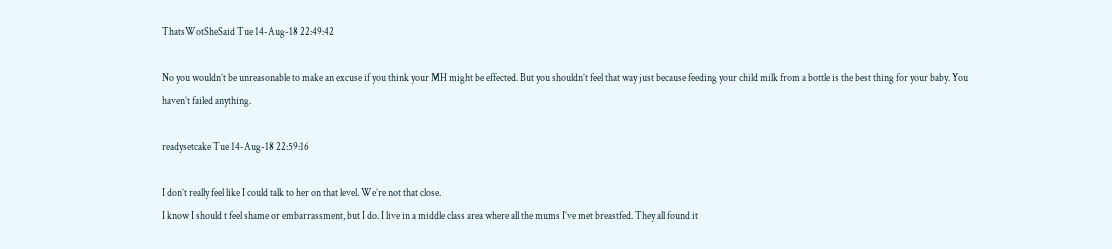ThatsWotSheSaid Tue 14-Aug-18 22:49:42

No you wouldn’t be unreasonable to make an excuse if you think your MH might be effected. But you shouldn’t feel that way just because feeding your child milk from a bottle is the best thing for your baby. You haven’t failed anything.

readysetcake Tue 14-Aug-18 22:59:16

I don’t really feel like I could talk to her on that level. We’re not that close.
I know I should t feel shame or embarrassment, but I do. I live in a middle class area where all the mums I’ve met breastfed. They all found it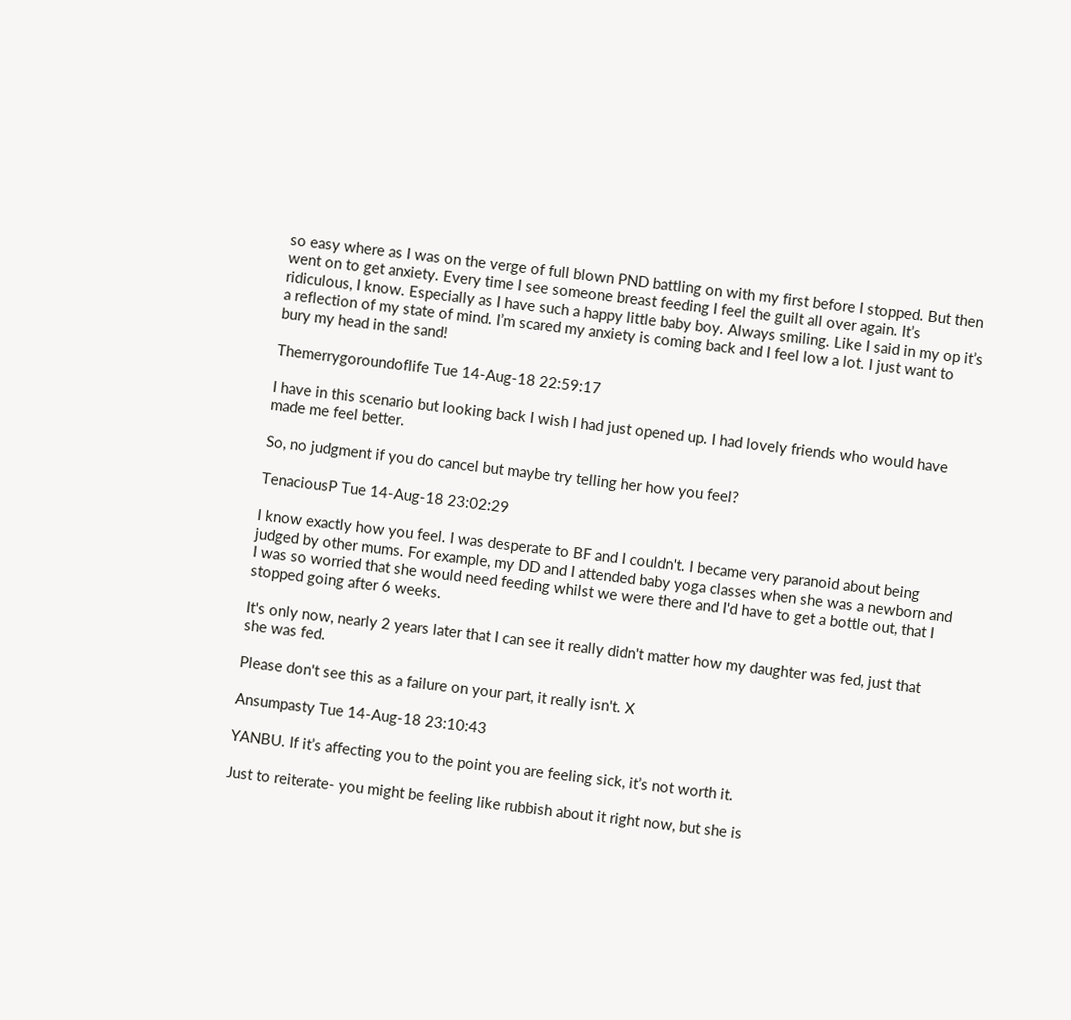so easy where as I was on the verge of full blown PND battling on with my first before I stopped. But then went on to get anxiety. Every time I see someone breast feeding I feel the guilt all over again. It’s ridiculous, I know. Especially as I have such a happy little baby boy. Always smiling. Like I said in my op it’s a reflection of my state of mind. I’m scared my anxiety is coming back and I feel low a lot. I just want to bury my head in the sand!

Themerrygoroundoflife Tue 14-Aug-18 22:59:17

I have in this scenario but looking back I wish I had just opened up. I had lovely friends who would have made me feel better.

So, no judgment if you do cancel but maybe try telling her how you feel?

TenaciousP Tue 14-Aug-18 23:02:29

I know exactly how you feel. I was desperate to BF and I couldn't. I became very paranoid about being judged by other mums. For example, my DD and I attended baby yoga classes when she was a newborn and I was so worried that she would need feeding whilst we were there and I'd have to get a bottle out, that I stopped going after 6 weeks.

It's only now, nearly 2 years later that I can see it really didn't matter how my daughter was fed, just that she was fed.

Please don't see this as a failure on your part, it really isn't. X

Ansumpasty Tue 14-Aug-18 23:10:43

YANBU. If it’s affecting you to the point you are feeling sick, it’s not worth it.

Just to reiterate- you might be feeling like rubbish about it right now, but she is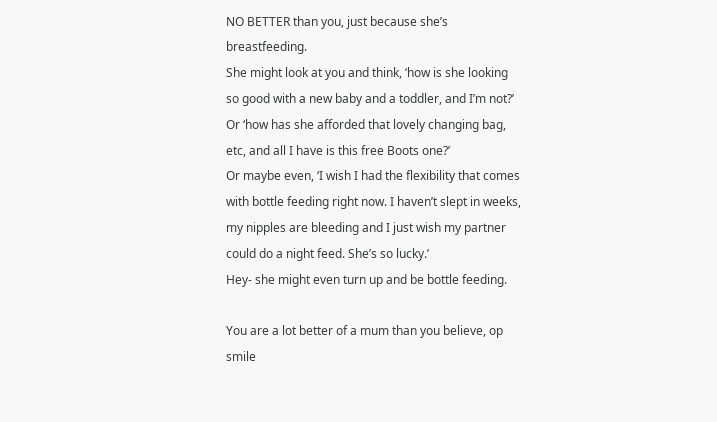NO BETTER than you, just because she’s breastfeeding.
She might look at you and think, ‘how is she looking so good with a new baby and a toddler, and I’m not?’ Or ‘how has she afforded that lovely changing bag, etc, and all I have is this free Boots one?’
Or maybe even, ‘I wish I had the flexibility that comes with bottle feeding right now. I haven’t slept in weeks, my nipples are bleeding and I just wish my partner could do a night feed. She’s so lucky.’
Hey- she might even turn up and be bottle feeding.

You are a lot better of a mum than you believe, op smile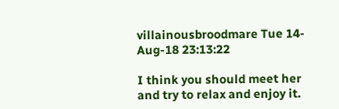villainousbroodmare Tue 14-Aug-18 23:13:22

I think you should meet her and try to relax and enjoy it.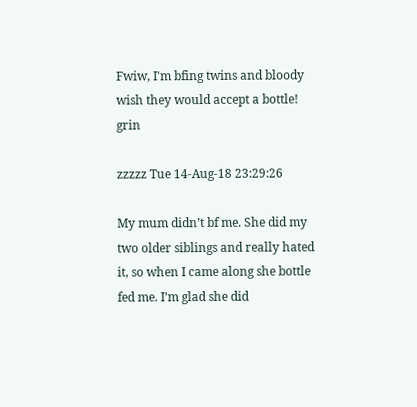Fwiw, I'm bfing twins and bloody wish they would accept a bottle! grin

zzzzz Tue 14-Aug-18 23:29:26

My mum didn’t bf me. She did my two older siblings and really hated it, so when I came along she bottle fed me. I’m glad she did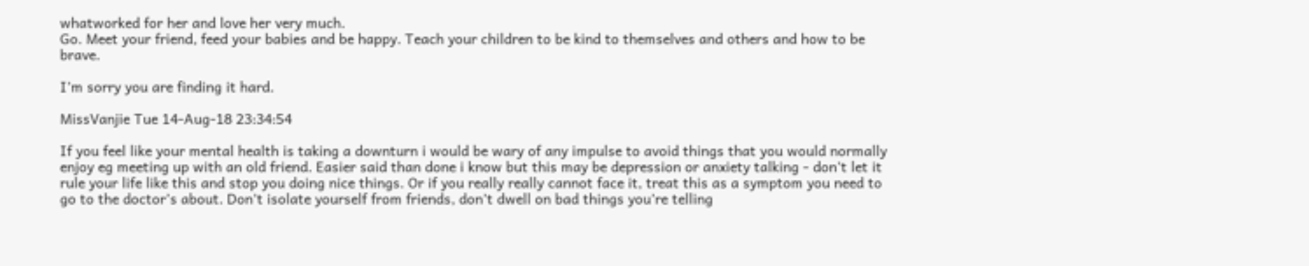whatworked for her and love her very much.
Go. Meet your friend, feed your babies and be happy. Teach your children to be kind to themselves and others and how to be brave.

I’m sorry you are finding it hard.

MissVanjie Tue 14-Aug-18 23:34:54

If you feel like your mental health is taking a downturn i would be wary of any impulse to avoid things that you would normally enjoy eg meeting up with an old friend. Easier said than done i know but this may be depression or anxiety talking - don’t let it rule your life like this and stop you doing nice things. Or if you really really cannot face it, treat this as a symptom you need to go to the doctor’s about. Don’t isolate yourself from friends, don’t dwell on bad things you’re telling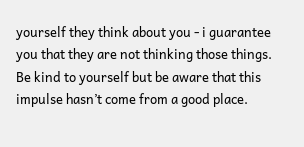yourself they think about you - i guarantee you that they are not thinking those things. Be kind to yourself but be aware that this impulse hasn’t come from a good place.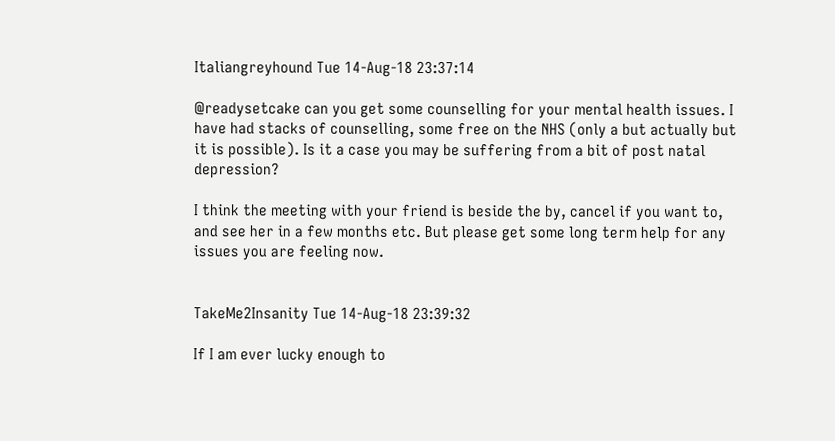Italiangreyhound Tue 14-Aug-18 23:37:14

@readysetcake can you get some counselling for your mental health issues. I have had stacks of counselling, some free on the NHS (only a but actually but it is possible). Is it a case you may be suffering from a bit of post natal depression?

I think the meeting with your friend is beside the by, cancel if you want to, and see her in a few months etc. But please get some long term help for any issues you are feeling now.


TakeMe2Insanity Tue 14-Aug-18 23:39:32

If I am ever lucky enough to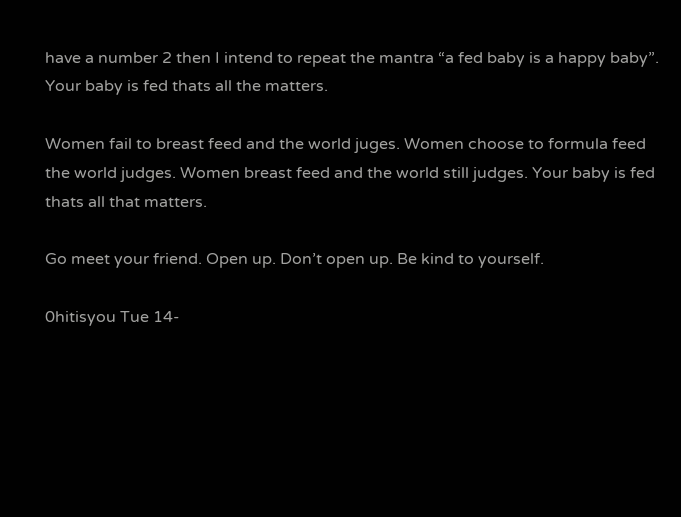have a number 2 then I intend to repeat the mantra “a fed baby is a happy baby”. Your baby is fed thats all the matters.

Women fail to breast feed and the world juges. Women choose to formula feed the world judges. Women breast feed and the world still judges. Your baby is fed thats all that matters.

Go meet your friend. Open up. Don’t open up. Be kind to yourself.

0hitisyou Tue 14-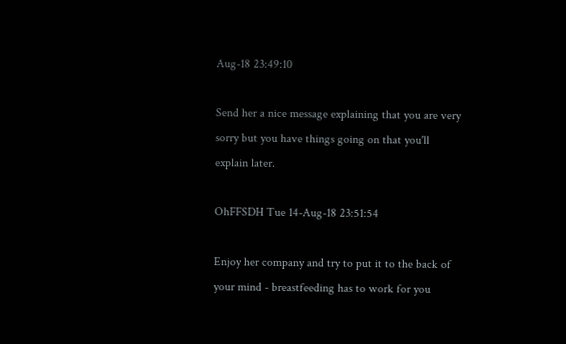Aug-18 23:49:10

Send her a nice message explaining that you are very sorry but you have things going on that you'll explain later.

OhFFSDH Tue 14-Aug-18 23:51:54

Enjoy her company and try to put it to the back of your mind - breastfeeding has to work for you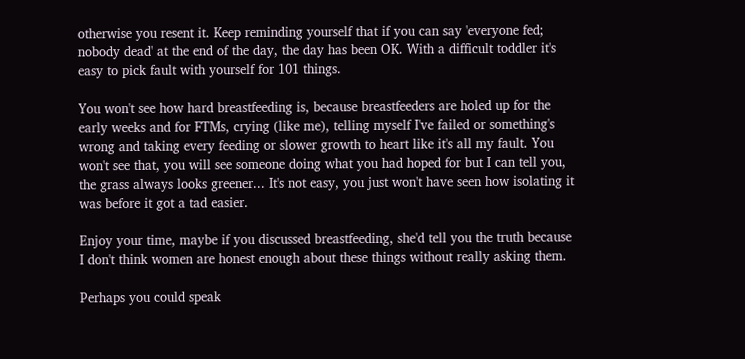otherwise you resent it. Keep reminding yourself that if you can say 'everyone fed; nobody dead' at the end of the day, the day has been OK. With a difficult toddler it's easy to pick fault with yourself for 101 things.

You won't see how hard breastfeeding is, because breastfeeders are holed up for the early weeks and for FTMs, crying (like me), telling myself I've failed or something's wrong and taking every feeding or slower growth to heart like it's all my fault. You won't see that, you will see someone doing what you had hoped for but I can tell you, the grass always looks greener... It's not easy, you just won't have seen how isolating it was before it got a tad easier.

Enjoy your time, maybe if you discussed breastfeeding, she'd tell you the truth because I don't think women are honest enough about these things without really asking them.

Perhaps you could speak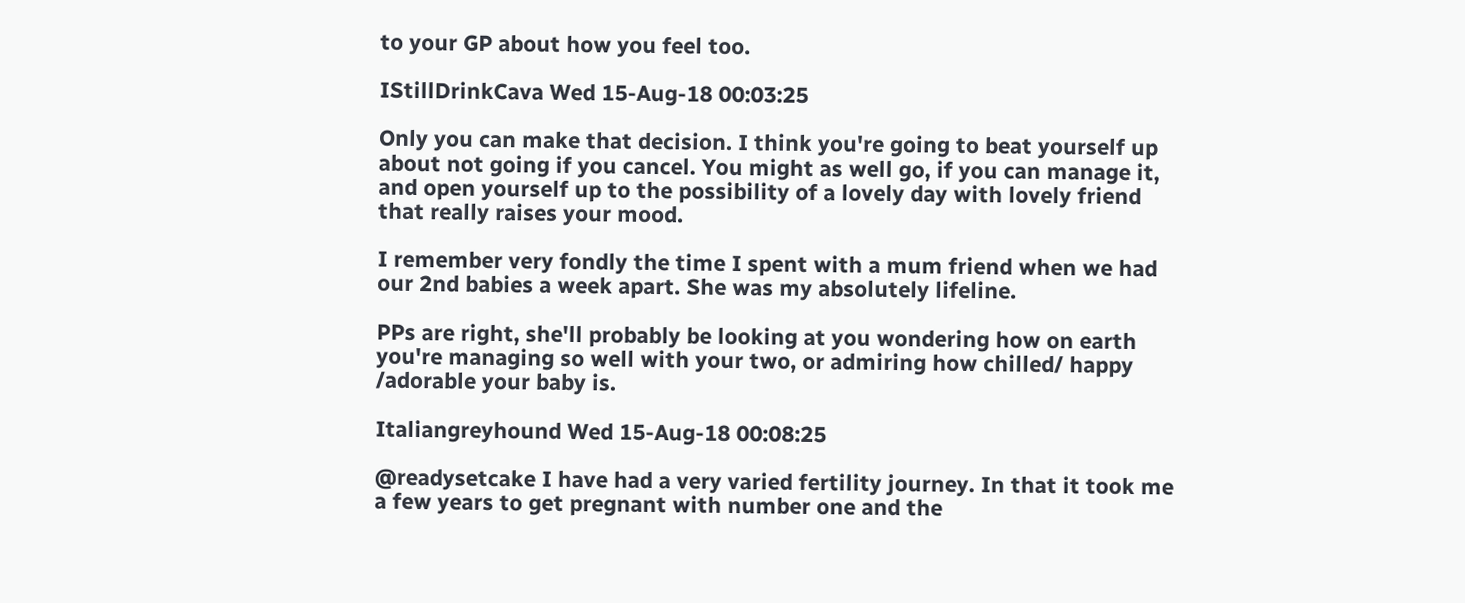to your GP about how you feel too.

IStillDrinkCava Wed 15-Aug-18 00:03:25

Only you can make that decision. I think you're going to beat yourself up about not going if you cancel. You might as well go, if you can manage it, and open yourself up to the possibility of a lovely day with lovely friend that really raises your mood.

I remember very fondly the time I spent with a mum friend when we had our 2nd babies a week apart. She was my absolutely lifeline.

PPs are right, she'll probably be looking at you wondering how on earth you're managing so well with your two, or admiring how chilled/ happy /adorable your baby is.

Italiangreyhound Wed 15-Aug-18 00:08:25

@readysetcake I have had a very varied fertility journey. In that it took me a few years to get pregnant with number one and the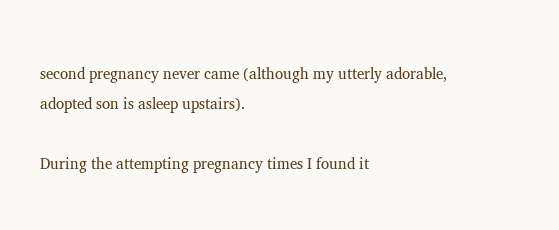second pregnancy never came (although my utterly adorable, adopted son is asleep upstairs).

During the attempting pregnancy times I found it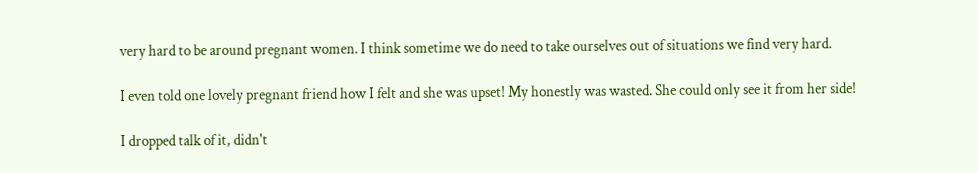very hard to be around pregnant women. I think sometime we do need to take ourselves out of situations we find very hard.

I even told one lovely pregnant friend how I felt and she was upset! My honestly was wasted. She could only see it from her side!

I dropped talk of it, didn't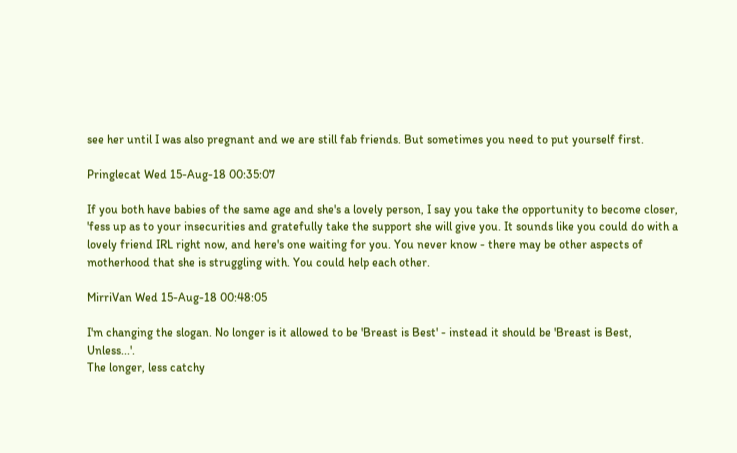see her until I was also pregnant and we are still fab friends. But sometimes you need to put yourself first.

Pringlecat Wed 15-Aug-18 00:35:07

If you both have babies of the same age and she's a lovely person, I say you take the opportunity to become closer, 'fess up as to your insecurities and gratefully take the support she will give you. It sounds like you could do with a lovely friend IRL right now, and here's one waiting for you. You never know - there may be other aspects of motherhood that she is struggling with. You could help each other.

MirriVan Wed 15-Aug-18 00:48:05

I'm changing the slogan. No longer is it allowed to be 'Breast is Best' - instead it should be 'Breast is Best, Unless...'.
The longer, less catchy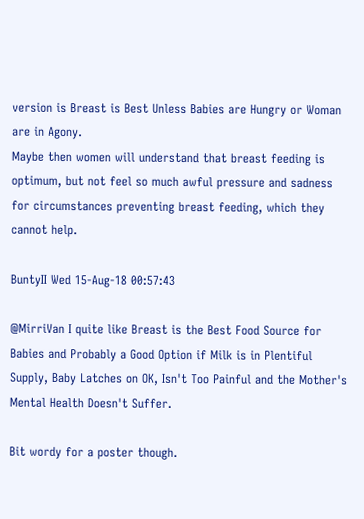version is Breast is Best Unless Babies are Hungry or Woman are in Agony.
Maybe then women will understand that breast feeding is optimum, but not feel so much awful pressure and sadness for circumstances preventing breast feeding, which they cannot help.

BuntyII Wed 15-Aug-18 00:57:43

@MirriVan I quite like Breast is the Best Food Source for Babies and Probably a Good Option if Milk is in Plentiful Supply, Baby Latches on OK, Isn't Too Painful and the Mother's Mental Health Doesn't Suffer.

Bit wordy for a poster though.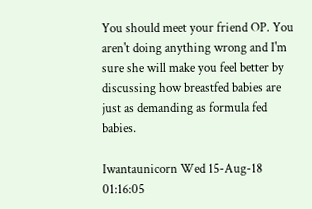You should meet your friend OP. You aren't doing anything wrong and I'm sure she will make you feel better by discussing how breastfed babies are just as demanding as formula fed babies.

Iwantaunicorn Wed 15-Aug-18 01:16:05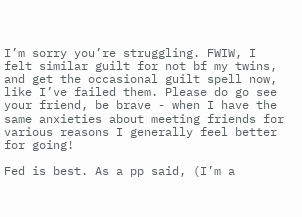I’m sorry you’re struggling. FWIW, I felt similar guilt for not bf my twins, and get the occasional guilt spell now, like I’ve failed them. Please do go see your friend, be brave - when I have the same anxieties about meeting friends for various reasons I generally feel better for going!

Fed is best. As a pp said, (I’m a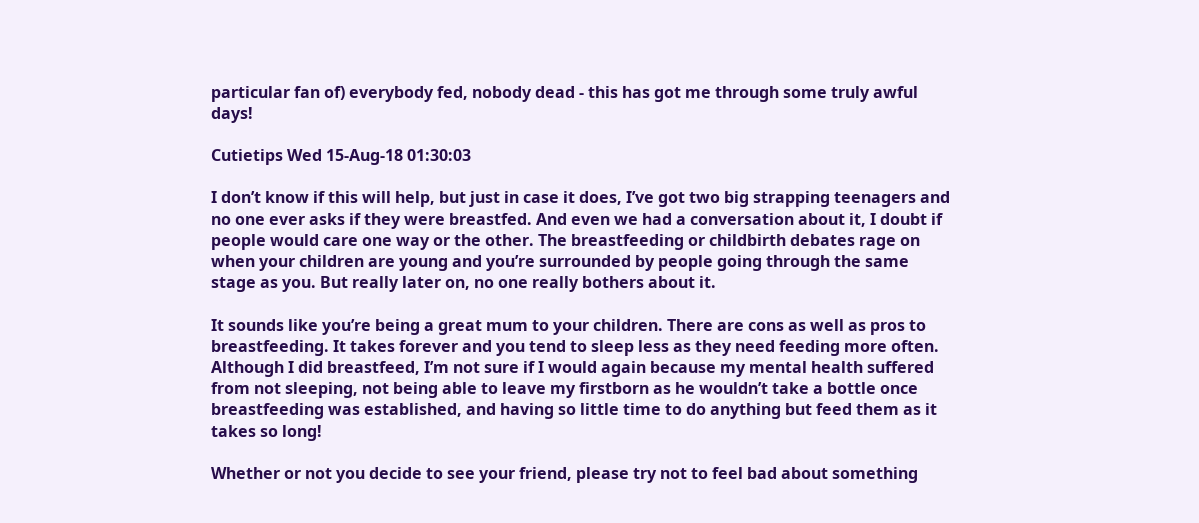particular fan of) everybody fed, nobody dead - this has got me through some truly awful days!

Cutietips Wed 15-Aug-18 01:30:03

I don’t know if this will help, but just in case it does, I’ve got two big strapping teenagers and no one ever asks if they were breastfed. And even we had a conversation about it, I doubt if people would care one way or the other. The breastfeeding or childbirth debates rage on when your children are young and you’re surrounded by people going through the same stage as you. But really later on, no one really bothers about it.

It sounds like you’re being a great mum to your children. There are cons as well as pros to breastfeeding. It takes forever and you tend to sleep less as they need feeding more often. Although I did breastfeed, I’m not sure if I would again because my mental health suffered from not sleeping, not being able to leave my firstborn as he wouldn’t take a bottle once breastfeeding was established, and having so little time to do anything but feed them as it takes so long!

Whether or not you decide to see your friend, please try not to feel bad about something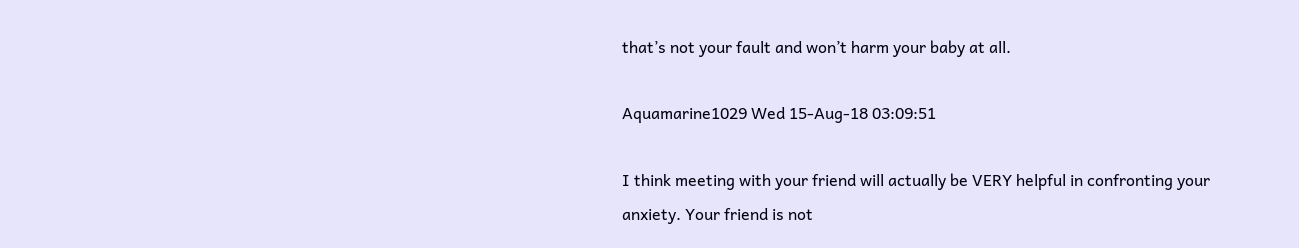that’s not your fault and won’t harm your baby at all.

Aquamarine1029 Wed 15-Aug-18 03:09:51

I think meeting with your friend will actually be VERY helpful in confronting your anxiety. Your friend is not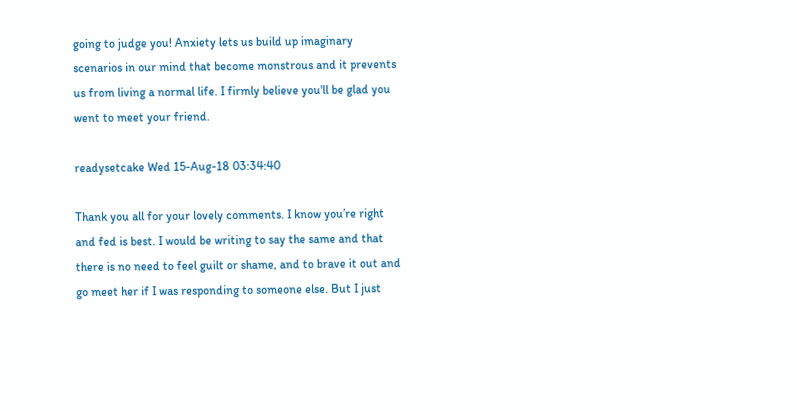going to judge you! Anxiety lets us build up imaginary scenarios in our mind that become monstrous and it prevents us from living a normal life. I firmly believe you'll be glad you went to meet your friend.

readysetcake Wed 15-Aug-18 03:34:40

Thank you all for your lovely comments. I know you’re right and fed is best. I would be writing to say the same and that there is no need to feel guilt or shame, and to brave it out and go meet her if I was responding to someone else. But I just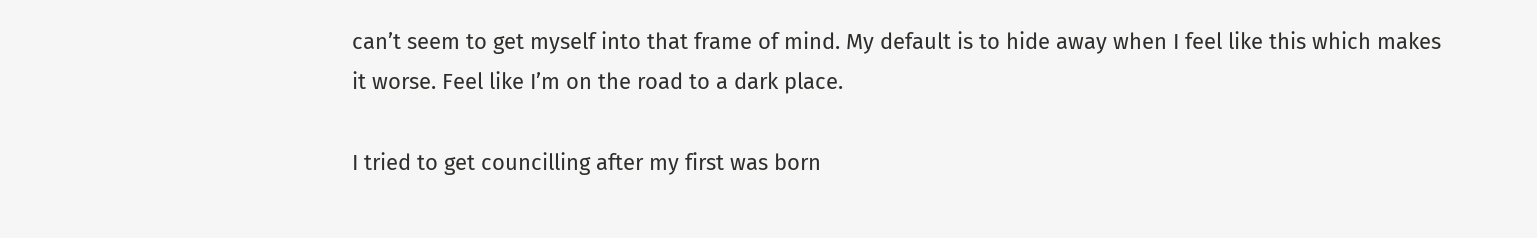can’t seem to get myself into that frame of mind. My default is to hide away when I feel like this which makes it worse. Feel like I’m on the road to a dark place.

I tried to get councilling after my first was born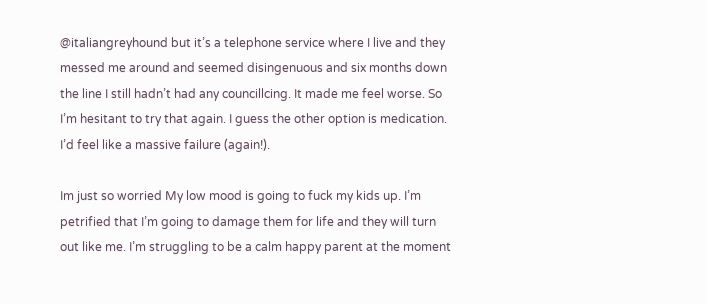@italiangreyhound but it’s a telephone service where I live and they messed me around and seemed disingenuous and six months down the line I still hadn’t had any councillcing. It made me feel worse. So I’m hesitant to try that again. I guess the other option is medication. I’d feel like a massive failure (again!).

Im just so worried My low mood is going to fuck my kids up. I’m petrified that I’m going to damage them for life and they will turn out like me. I’m struggling to be a calm happy parent at the moment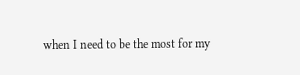when I need to be the most for my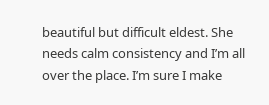beautiful but difficult eldest. She needs calm consistency and I’m all over the place. I’m sure I make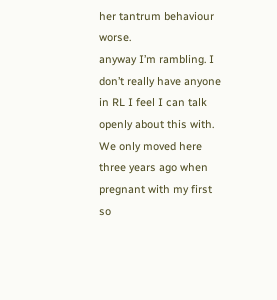her tantrum behaviour worse.
anyway I’m rambling. I don’t really have anyone in RL I feel I can talk openly about this with. We only moved here three years ago when pregnant with my first so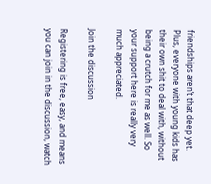friendships aren’t that deep yet. Plus, everyone with young kids has their own shit to deal with, without being a crutch for me as well. So your support here is really very much appreciated.

Join the discussion

Registering is free, easy, and means you can join in the discussion, watch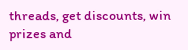threads, get discounts, win prizes and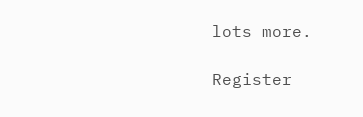lots more.

Register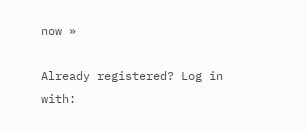now »

Already registered? Log in with: